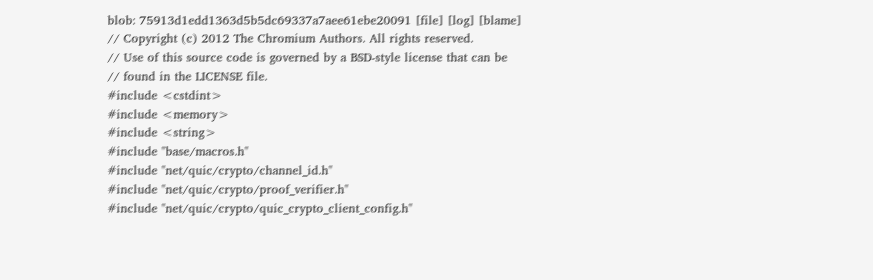blob: 75913d1edd1363d5b5dc69337a7aee61ebe20091 [file] [log] [blame]
// Copyright (c) 2012 The Chromium Authors. All rights reserved.
// Use of this source code is governed by a BSD-style license that can be
// found in the LICENSE file.
#include <cstdint>
#include <memory>
#include <string>
#include "base/macros.h"
#include "net/quic/crypto/channel_id.h"
#include "net/quic/crypto/proof_verifier.h"
#include "net/quic/crypto/quic_crypto_client_config.h"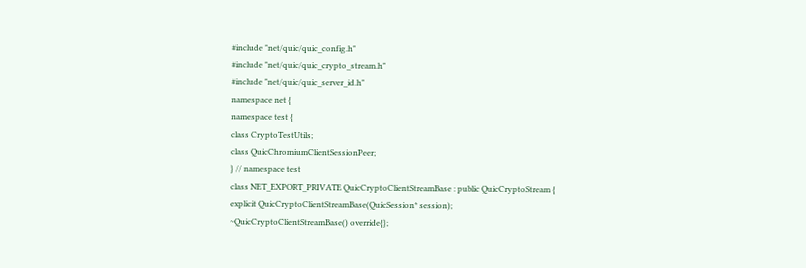#include "net/quic/quic_config.h"
#include "net/quic/quic_crypto_stream.h"
#include "net/quic/quic_server_id.h"
namespace net {
namespace test {
class CryptoTestUtils;
class QuicChromiumClientSessionPeer;
} // namespace test
class NET_EXPORT_PRIVATE QuicCryptoClientStreamBase : public QuicCryptoStream {
explicit QuicCryptoClientStreamBase(QuicSession* session);
~QuicCryptoClientStreamBase() override{};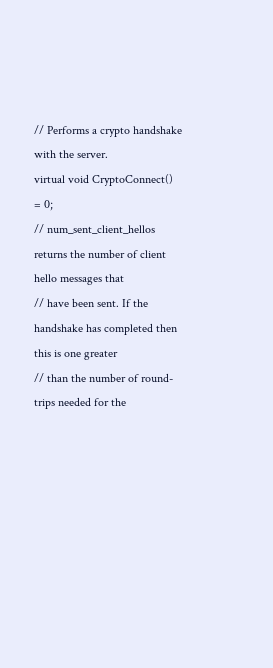// Performs a crypto handshake with the server.
virtual void CryptoConnect() = 0;
// num_sent_client_hellos returns the number of client hello messages that
// have been sent. If the handshake has completed then this is one greater
// than the number of round-trips needed for the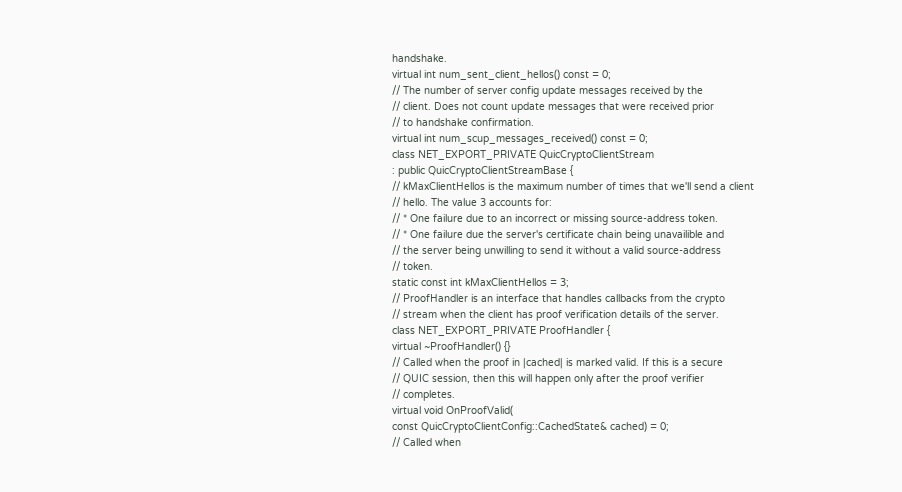handshake.
virtual int num_sent_client_hellos() const = 0;
// The number of server config update messages received by the
// client. Does not count update messages that were received prior
// to handshake confirmation.
virtual int num_scup_messages_received() const = 0;
class NET_EXPORT_PRIVATE QuicCryptoClientStream
: public QuicCryptoClientStreamBase {
// kMaxClientHellos is the maximum number of times that we'll send a client
// hello. The value 3 accounts for:
// * One failure due to an incorrect or missing source-address token.
// * One failure due the server's certificate chain being unavailible and
// the server being unwilling to send it without a valid source-address
// token.
static const int kMaxClientHellos = 3;
// ProofHandler is an interface that handles callbacks from the crypto
// stream when the client has proof verification details of the server.
class NET_EXPORT_PRIVATE ProofHandler {
virtual ~ProofHandler() {}
// Called when the proof in |cached| is marked valid. If this is a secure
// QUIC session, then this will happen only after the proof verifier
// completes.
virtual void OnProofValid(
const QuicCryptoClientConfig::CachedState& cached) = 0;
// Called when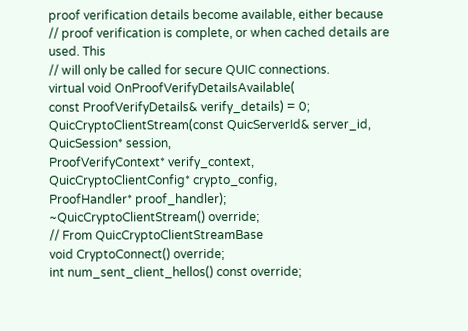proof verification details become available, either because
// proof verification is complete, or when cached details are used. This
// will only be called for secure QUIC connections.
virtual void OnProofVerifyDetailsAvailable(
const ProofVerifyDetails& verify_details) = 0;
QuicCryptoClientStream(const QuicServerId& server_id,
QuicSession* session,
ProofVerifyContext* verify_context,
QuicCryptoClientConfig* crypto_config,
ProofHandler* proof_handler);
~QuicCryptoClientStream() override;
// From QuicCryptoClientStreamBase
void CryptoConnect() override;
int num_sent_client_hellos() const override;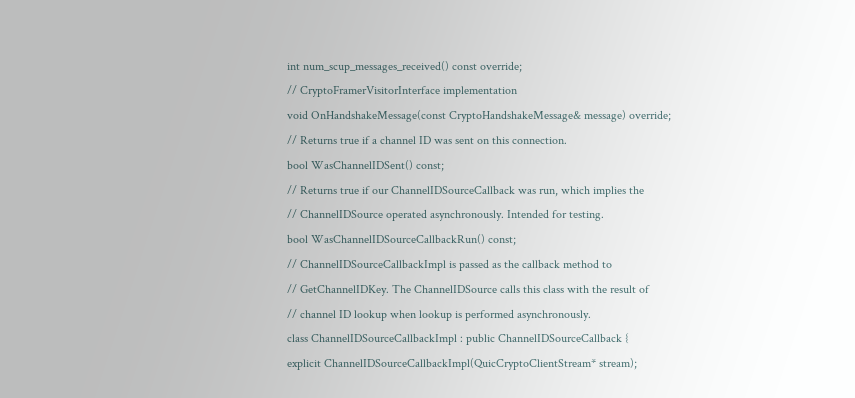int num_scup_messages_received() const override;
// CryptoFramerVisitorInterface implementation
void OnHandshakeMessage(const CryptoHandshakeMessage& message) override;
// Returns true if a channel ID was sent on this connection.
bool WasChannelIDSent() const;
// Returns true if our ChannelIDSourceCallback was run, which implies the
// ChannelIDSource operated asynchronously. Intended for testing.
bool WasChannelIDSourceCallbackRun() const;
// ChannelIDSourceCallbackImpl is passed as the callback method to
// GetChannelIDKey. The ChannelIDSource calls this class with the result of
// channel ID lookup when lookup is performed asynchronously.
class ChannelIDSourceCallbackImpl : public ChannelIDSourceCallback {
explicit ChannelIDSourceCallbackImpl(QuicCryptoClientStream* stream);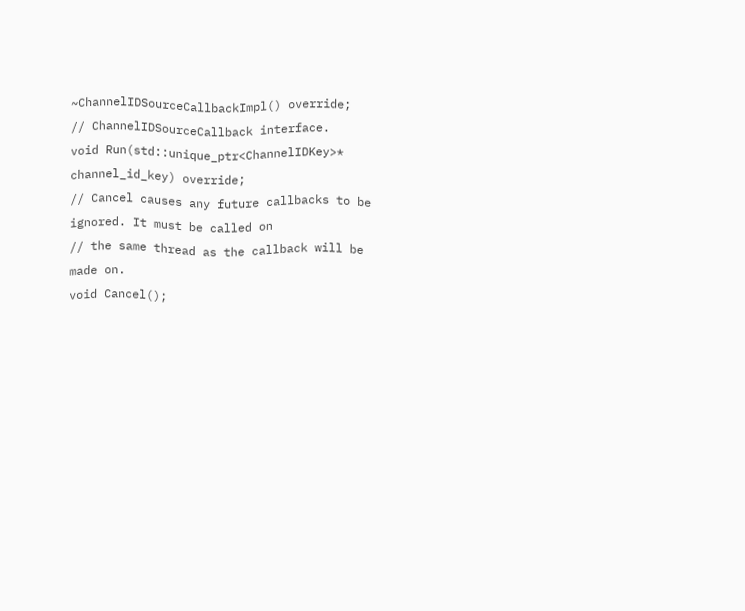~ChannelIDSourceCallbackImpl() override;
// ChannelIDSourceCallback interface.
void Run(std::unique_ptr<ChannelIDKey>* channel_id_key) override;
// Cancel causes any future callbacks to be ignored. It must be called on
// the same thread as the callback will be made on.
void Cancel();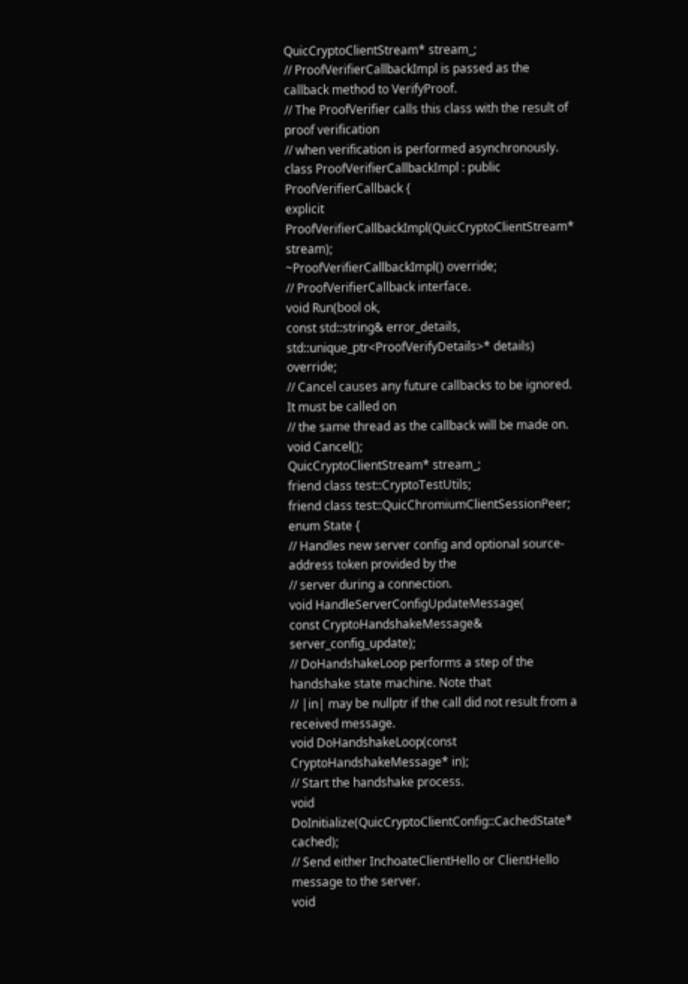QuicCryptoClientStream* stream_;
// ProofVerifierCallbackImpl is passed as the callback method to VerifyProof.
// The ProofVerifier calls this class with the result of proof verification
// when verification is performed asynchronously.
class ProofVerifierCallbackImpl : public ProofVerifierCallback {
explicit ProofVerifierCallbackImpl(QuicCryptoClientStream* stream);
~ProofVerifierCallbackImpl() override;
// ProofVerifierCallback interface.
void Run(bool ok,
const std::string& error_details,
std::unique_ptr<ProofVerifyDetails>* details) override;
// Cancel causes any future callbacks to be ignored. It must be called on
// the same thread as the callback will be made on.
void Cancel();
QuicCryptoClientStream* stream_;
friend class test::CryptoTestUtils;
friend class test::QuicChromiumClientSessionPeer;
enum State {
// Handles new server config and optional source-address token provided by the
// server during a connection.
void HandleServerConfigUpdateMessage(
const CryptoHandshakeMessage& server_config_update);
// DoHandshakeLoop performs a step of the handshake state machine. Note that
// |in| may be nullptr if the call did not result from a received message.
void DoHandshakeLoop(const CryptoHandshakeMessage* in);
// Start the handshake process.
void DoInitialize(QuicCryptoClientConfig::CachedState* cached);
// Send either InchoateClientHello or ClientHello message to the server.
void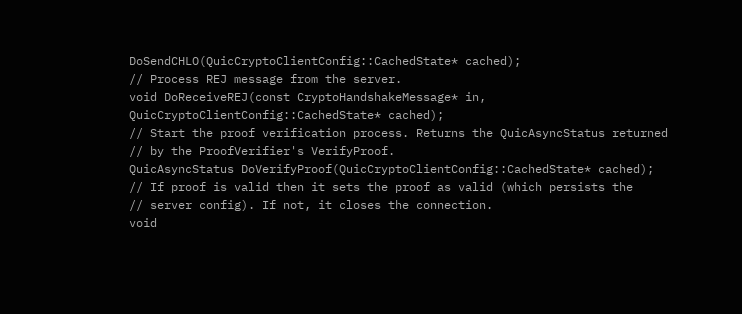DoSendCHLO(QuicCryptoClientConfig::CachedState* cached);
// Process REJ message from the server.
void DoReceiveREJ(const CryptoHandshakeMessage* in,
QuicCryptoClientConfig::CachedState* cached);
// Start the proof verification process. Returns the QuicAsyncStatus returned
// by the ProofVerifier's VerifyProof.
QuicAsyncStatus DoVerifyProof(QuicCryptoClientConfig::CachedState* cached);
// If proof is valid then it sets the proof as valid (which persists the
// server config). If not, it closes the connection.
void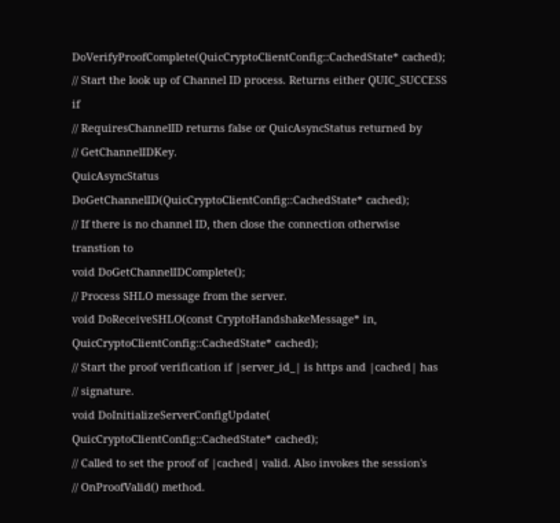DoVerifyProofComplete(QuicCryptoClientConfig::CachedState* cached);
// Start the look up of Channel ID process. Returns either QUIC_SUCCESS if
// RequiresChannelID returns false or QuicAsyncStatus returned by
// GetChannelIDKey.
QuicAsyncStatus DoGetChannelID(QuicCryptoClientConfig::CachedState* cached);
// If there is no channel ID, then close the connection otherwise transtion to
void DoGetChannelIDComplete();
// Process SHLO message from the server.
void DoReceiveSHLO(const CryptoHandshakeMessage* in,
QuicCryptoClientConfig::CachedState* cached);
// Start the proof verification if |server_id_| is https and |cached| has
// signature.
void DoInitializeServerConfigUpdate(
QuicCryptoClientConfig::CachedState* cached);
// Called to set the proof of |cached| valid. Also invokes the session's
// OnProofValid() method.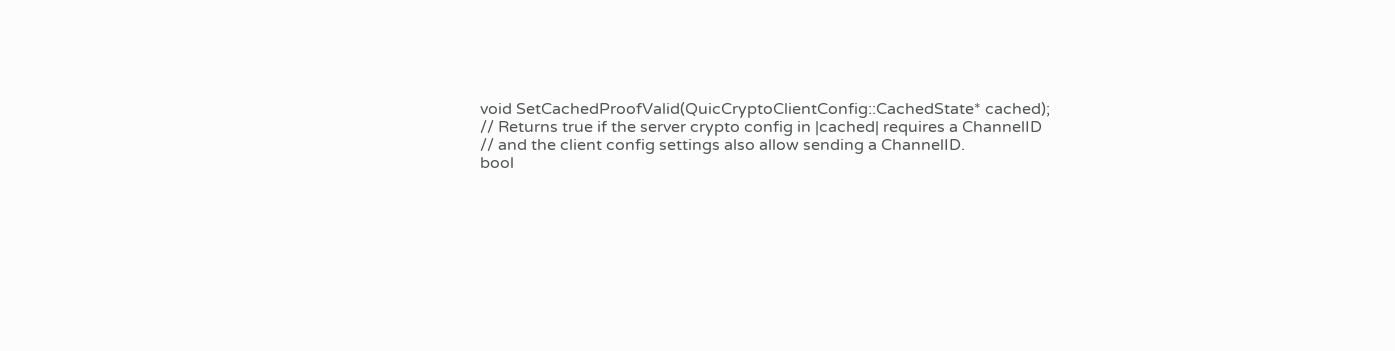void SetCachedProofValid(QuicCryptoClientConfig::CachedState* cached);
// Returns true if the server crypto config in |cached| requires a ChannelID
// and the client config settings also allow sending a ChannelID.
bool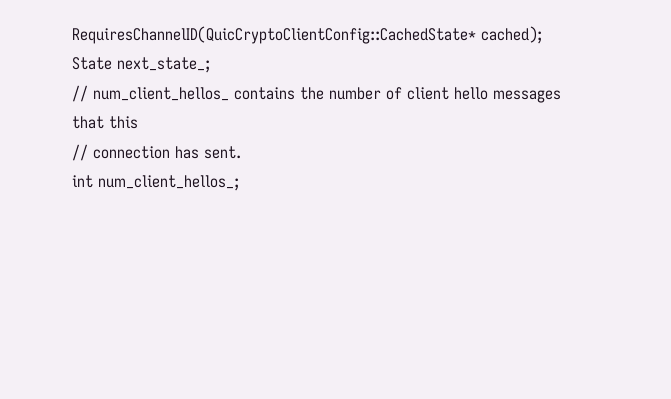RequiresChannelID(QuicCryptoClientConfig::CachedState* cached);
State next_state_;
// num_client_hellos_ contains the number of client hello messages that this
// connection has sent.
int num_client_hellos_;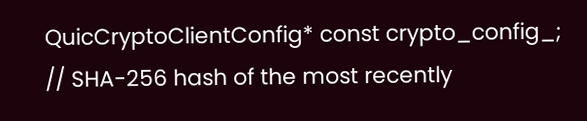QuicCryptoClientConfig* const crypto_config_;
// SHA-256 hash of the most recently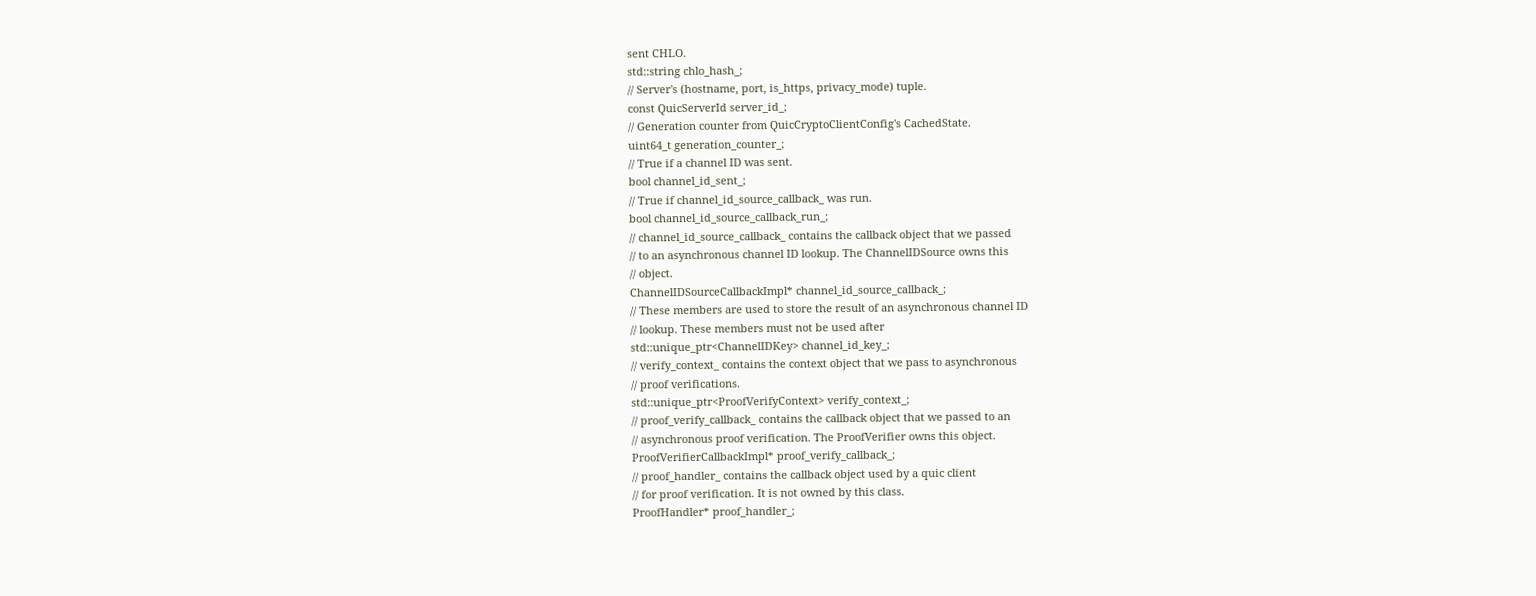sent CHLO.
std::string chlo_hash_;
// Server's (hostname, port, is_https, privacy_mode) tuple.
const QuicServerId server_id_;
// Generation counter from QuicCryptoClientConfig's CachedState.
uint64_t generation_counter_;
// True if a channel ID was sent.
bool channel_id_sent_;
// True if channel_id_source_callback_ was run.
bool channel_id_source_callback_run_;
// channel_id_source_callback_ contains the callback object that we passed
// to an asynchronous channel ID lookup. The ChannelIDSource owns this
// object.
ChannelIDSourceCallbackImpl* channel_id_source_callback_;
// These members are used to store the result of an asynchronous channel ID
// lookup. These members must not be used after
std::unique_ptr<ChannelIDKey> channel_id_key_;
// verify_context_ contains the context object that we pass to asynchronous
// proof verifications.
std::unique_ptr<ProofVerifyContext> verify_context_;
// proof_verify_callback_ contains the callback object that we passed to an
// asynchronous proof verification. The ProofVerifier owns this object.
ProofVerifierCallbackImpl* proof_verify_callback_;
// proof_handler_ contains the callback object used by a quic client
// for proof verification. It is not owned by this class.
ProofHandler* proof_handler_;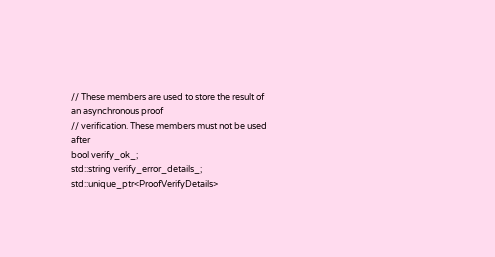// These members are used to store the result of an asynchronous proof
// verification. These members must not be used after
bool verify_ok_;
std::string verify_error_details_;
std::unique_ptr<ProofVerifyDetails>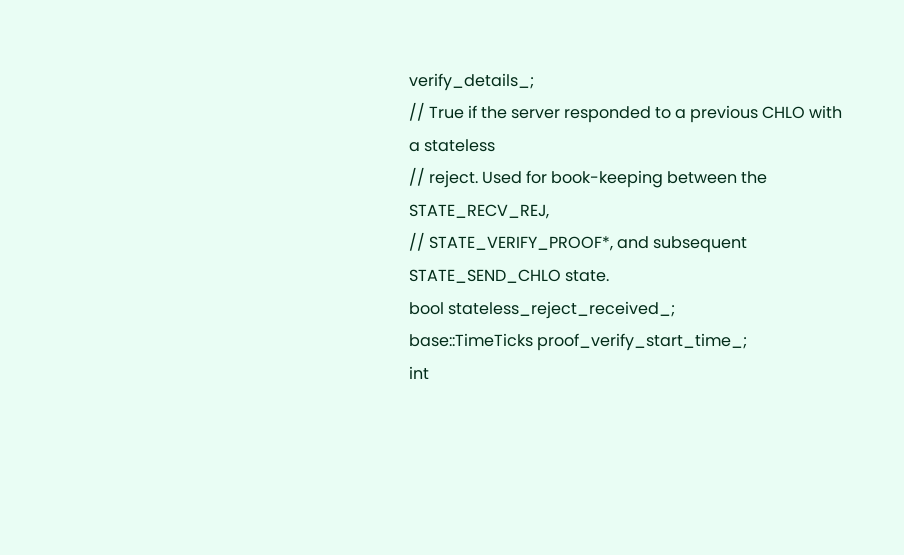verify_details_;
// True if the server responded to a previous CHLO with a stateless
// reject. Used for book-keeping between the STATE_RECV_REJ,
// STATE_VERIFY_PROOF*, and subsequent STATE_SEND_CHLO state.
bool stateless_reject_received_;
base::TimeTicks proof_verify_start_time_;
int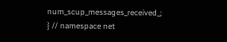num_scup_messages_received_;
} // namespace net